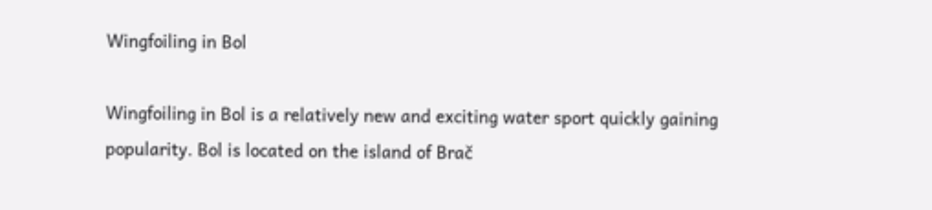Wingfoiling in Bol

Wingfoiling in Bol is a relatively new and exciting water sport quickly gaining popularity. Bol is located on the island of Brač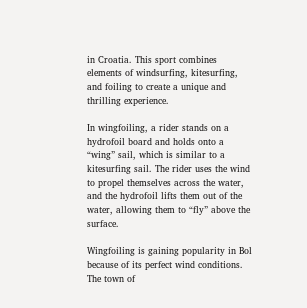in Croatia. This sport combines elements of windsurfing, kitesurfing, and foiling to create a unique and thrilling experience.

In wingfoiling, a rider stands on a hydrofoil board and holds onto a “wing” sail, which is similar to a kitesurfing sail. The rider uses the wind to propel themselves across the water, and the hydrofoil lifts them out of the water, allowing them to “fly” above the surface.

Wingfoiling is gaining popularity in Bol because of its perfect wind conditions. The town of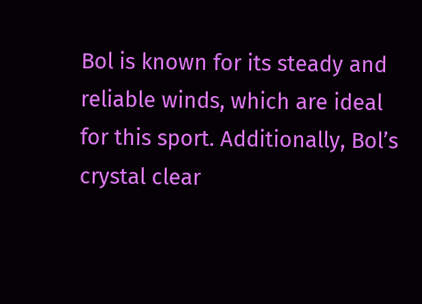Bol is known for its steady and reliable winds, which are ideal for this sport. Additionally, Bol’s crystal clear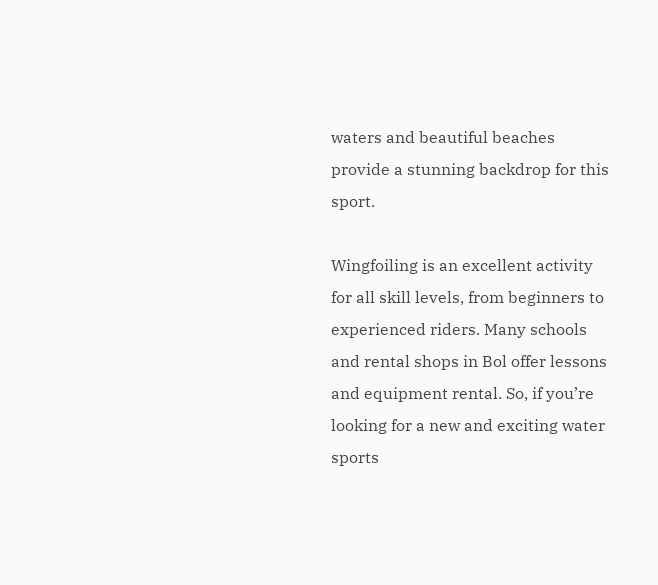waters and beautiful beaches provide a stunning backdrop for this sport.

Wingfoiling is an excellent activity for all skill levels, from beginners to experienced riders. Many schools and rental shops in Bol offer lessons and equipment rental. So, if you’re looking for a new and exciting water sports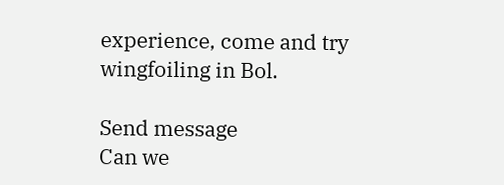experience, come and try wingfoiling in Bol.

Send message
Can we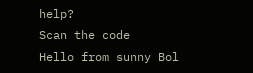help?
Scan the code
Hello from sunny Bol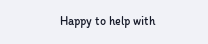Happy to help with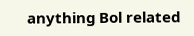anything Bol related